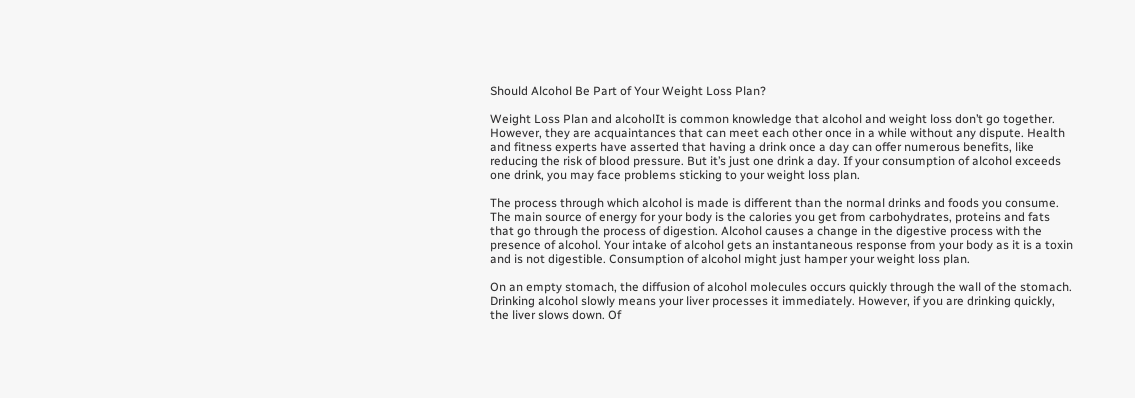Should Alcohol Be Part of Your Weight Loss Plan?

Weight Loss Plan and alcoholIt is common knowledge that alcohol and weight loss don’t go together. However, they are acquaintances that can meet each other once in a while without any dispute. Health and fitness experts have asserted that having a drink once a day can offer numerous benefits, like reducing the risk of blood pressure. But it’s just one drink a day. If your consumption of alcohol exceeds one drink, you may face problems sticking to your weight loss plan.

The process through which alcohol is made is different than the normal drinks and foods you consume. The main source of energy for your body is the calories you get from carbohydrates, proteins and fats that go through the process of digestion. Alcohol causes a change in the digestive process with the presence of alcohol. Your intake of alcohol gets an instantaneous response from your body as it is a toxin and is not digestible. Consumption of alcohol might just hamper your weight loss plan.

On an empty stomach, the diffusion of alcohol molecules occurs quickly through the wall of the stomach. Drinking alcohol slowly means your liver processes it immediately. However, if you are drinking quickly, the liver slows down. Of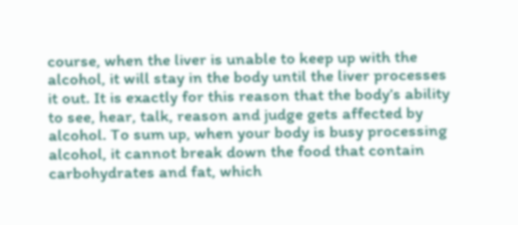course, when the liver is unable to keep up with the alcohol, it will stay in the body until the liver processes it out. It is exactly for this reason that the body’s ability to see, hear, talk, reason and judge gets affected by alcohol. To sum up, when your body is busy processing alcohol, it cannot break down the food that contain carbohydrates and fat, which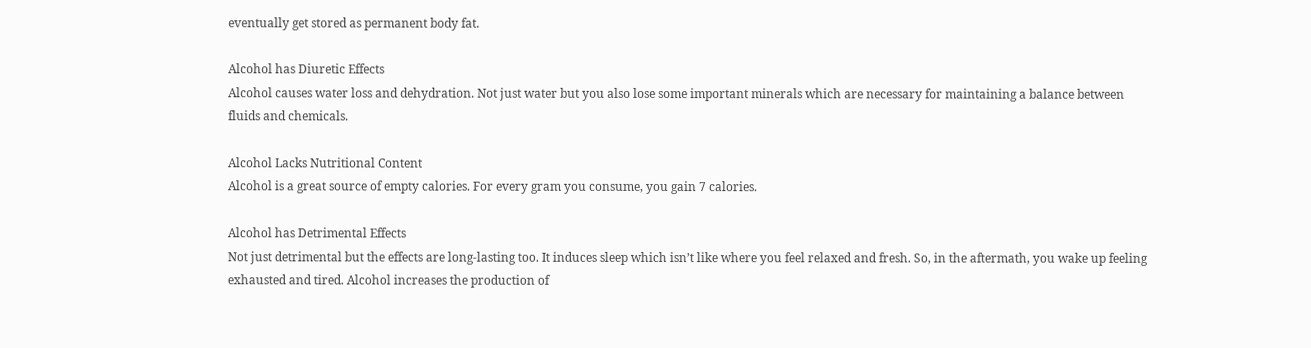eventually get stored as permanent body fat.

Alcohol has Diuretic Effects
Alcohol causes water loss and dehydration. Not just water but you also lose some important minerals which are necessary for maintaining a balance between fluids and chemicals.

Alcohol Lacks Nutritional Content
Alcohol is a great source of empty calories. For every gram you consume, you gain 7 calories.

Alcohol has Detrimental Effects
Not just detrimental but the effects are long-lasting too. It induces sleep which isn’t like where you feel relaxed and fresh. So, in the aftermath, you wake up feeling exhausted and tired. Alcohol increases the production of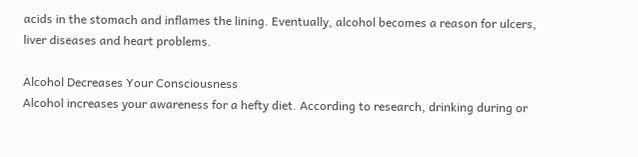acids in the stomach and inflames the lining. Eventually, alcohol becomes a reason for ulcers, liver diseases and heart problems.

Alcohol Decreases Your Consciousness
Alcohol increases your awareness for a hefty diet. According to research, drinking during or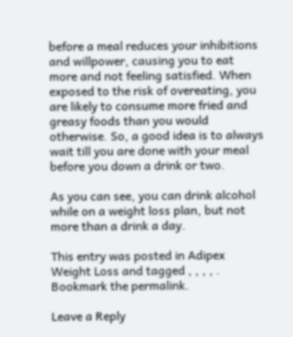before a meal reduces your inhibitions and willpower, causing you to eat more and not feeling satisfied. When exposed to the risk of overeating, you are likely to consume more fried and greasy foods than you would otherwise. So, a good idea is to always wait till you are done with your meal before you down a drink or two.

As you can see, you can drink alcohol while on a weight loss plan, but not more than a drink a day.

This entry was posted in Adipex Weight Loss and tagged , , , , . Bookmark the permalink.

Leave a Reply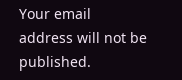Your email address will not be published.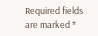Required fields are marked *